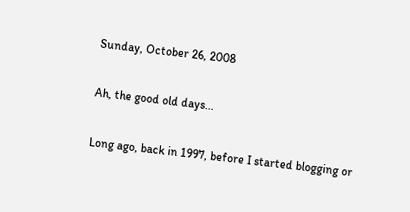Sunday, October 26, 2008

Ah, the good old days...

Long ago, back in 1997, before I started blogging or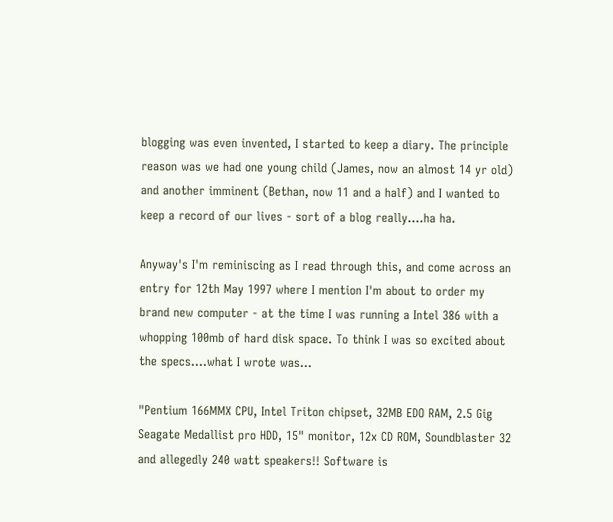blogging was even invented, I started to keep a diary. The principle reason was we had one young child (James, now an almost 14 yr old) and another imminent (Bethan, now 11 and a half) and I wanted to keep a record of our lives - sort of a blog really....ha ha.

Anyway's I'm reminiscing as I read through this, and come across an entry for 12th May 1997 where I mention I'm about to order my brand new computer - at the time I was running a Intel 386 with a whopping 100mb of hard disk space. To think I was so excited about the specs....what I wrote was...

"Pentium 166MMX CPU, Intel Triton chipset, 32MB EDO RAM, 2.5 Gig Seagate Medallist pro HDD, 15" monitor, 12x CD ROM, Soundblaster 32 and allegedly 240 watt speakers!! Software is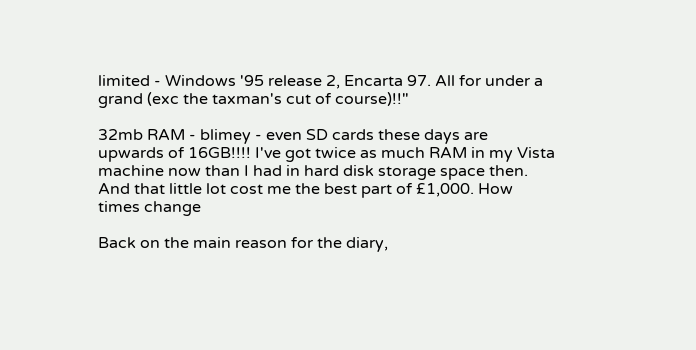limited - Windows '95 release 2, Encarta 97. All for under a grand (exc the taxman's cut of course)!!"

32mb RAM - blimey - even SD cards these days are upwards of 16GB!!!! I've got twice as much RAM in my Vista machine now than I had in hard disk storage space then. And that little lot cost me the best part of £1,000. How times change

Back on the main reason for the diary,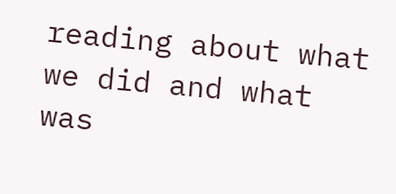reading about what we did and what was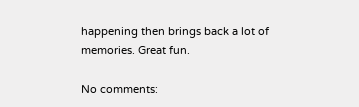happening then brings back a lot of memories. Great fun.

No comments: